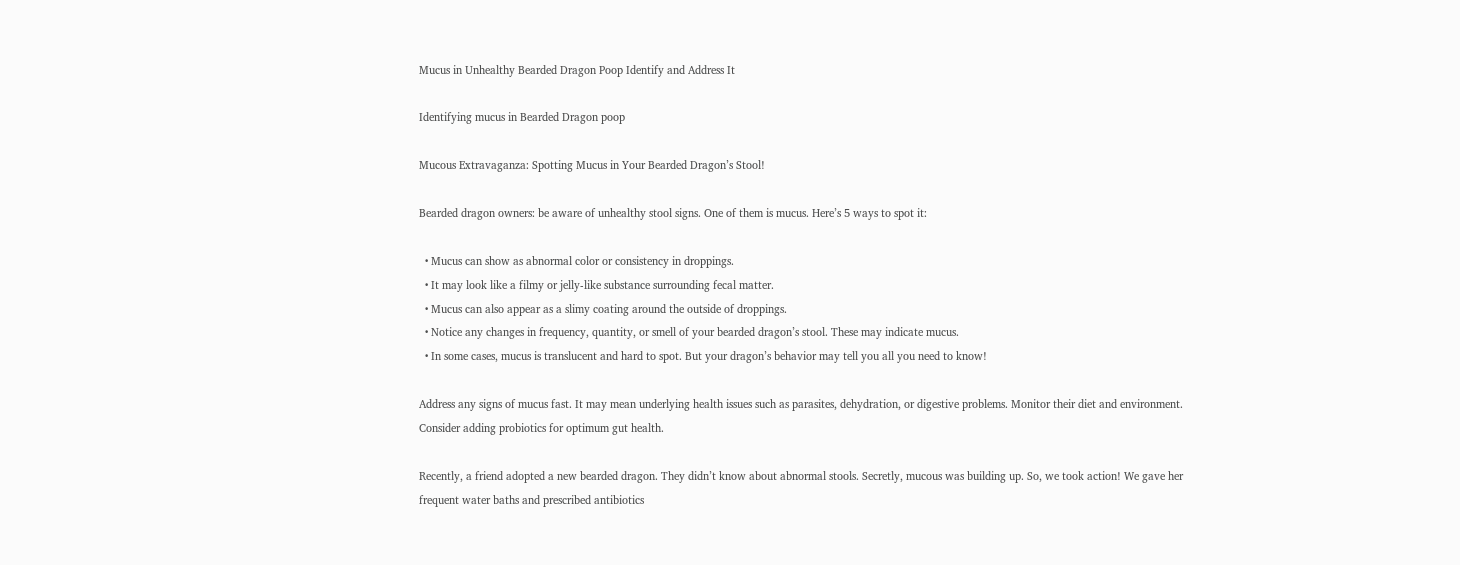Mucus in Unhealthy Bearded Dragon Poop Identify and Address It

Identifying mucus in Bearded Dragon poop

Mucous Extravaganza: Spotting Mucus in Your Bearded Dragon’s Stool!

Bearded dragon owners: be aware of unhealthy stool signs. One of them is mucus. Here’s 5 ways to spot it:

  • Mucus can show as abnormal color or consistency in droppings.
  • It may look like a filmy or jelly-like substance surrounding fecal matter.
  • Mucus can also appear as a slimy coating around the outside of droppings.
  • Notice any changes in frequency, quantity, or smell of your bearded dragon’s stool. These may indicate mucus.
  • In some cases, mucus is translucent and hard to spot. But your dragon’s behavior may tell you all you need to know!

Address any signs of mucus fast. It may mean underlying health issues such as parasites, dehydration, or digestive problems. Monitor their diet and environment. Consider adding probiotics for optimum gut health.

Recently, a friend adopted a new bearded dragon. They didn’t know about abnormal stools. Secretly, mucous was building up. So, we took action! We gave her frequent water baths and prescribed antibiotics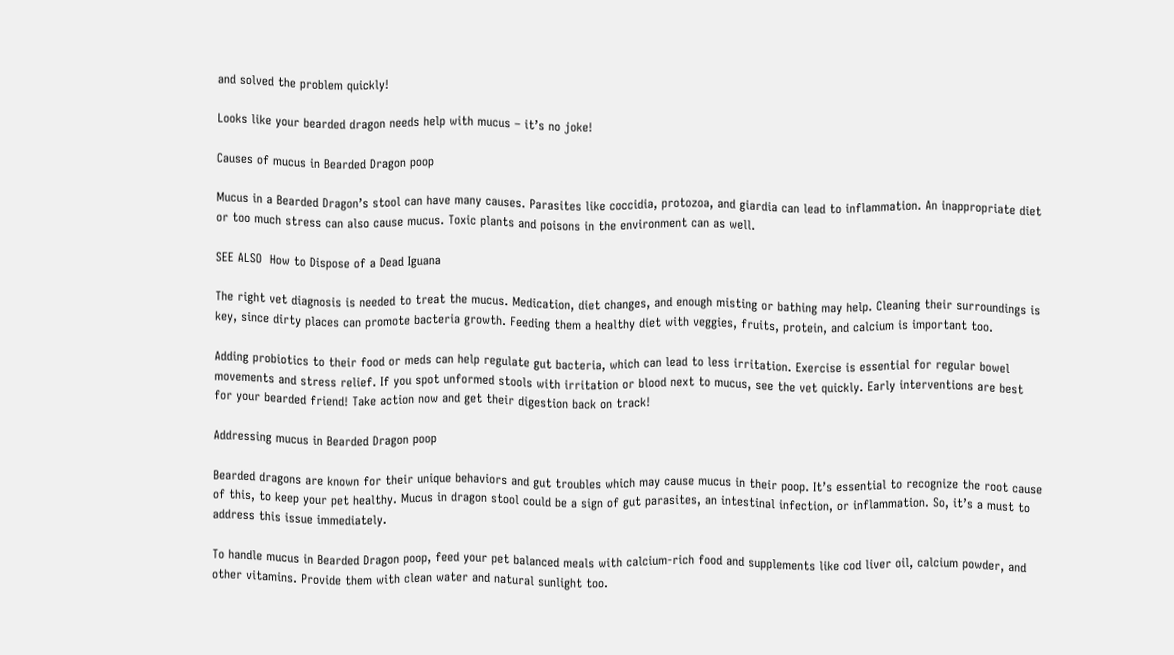and solved the problem quickly!

Looks like your bearded dragon needs help with mucus – it’s no joke!

Causes of mucus in Bearded Dragon poop

Mucus in a Bearded Dragon’s stool can have many causes. Parasites like coccidia, protozoa, and giardia can lead to inflammation. An inappropriate diet or too much stress can also cause mucus. Toxic plants and poisons in the environment can as well.

SEE ALSO  How to Dispose of a Dead Iguana

The right vet diagnosis is needed to treat the mucus. Medication, diet changes, and enough misting or bathing may help. Cleaning their surroundings is key, since dirty places can promote bacteria growth. Feeding them a healthy diet with veggies, fruits, protein, and calcium is important too.

Adding probiotics to their food or meds can help regulate gut bacteria, which can lead to less irritation. Exercise is essential for regular bowel movements and stress relief. If you spot unformed stools with irritation or blood next to mucus, see the vet quickly. Early interventions are best for your bearded friend! Take action now and get their digestion back on track!

Addressing mucus in Bearded Dragon poop

Bearded dragons are known for their unique behaviors and gut troubles which may cause mucus in their poop. It’s essential to recognize the root cause of this, to keep your pet healthy. Mucus in dragon stool could be a sign of gut parasites, an intestinal infection, or inflammation. So, it’s a must to address this issue immediately.

To handle mucus in Bearded Dragon poop, feed your pet balanced meals with calcium-rich food and supplements like cod liver oil, calcium powder, and other vitamins. Provide them with clean water and natural sunlight too.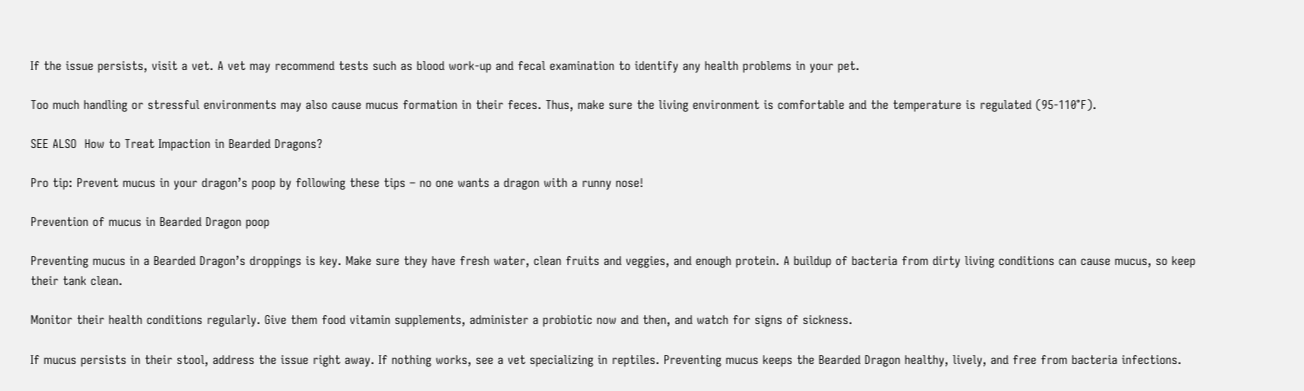If the issue persists, visit a vet. A vet may recommend tests such as blood work-up and fecal examination to identify any health problems in your pet.

Too much handling or stressful environments may also cause mucus formation in their feces. Thus, make sure the living environment is comfortable and the temperature is regulated (95-110°F).

SEE ALSO  How to Treat Impaction in Bearded Dragons?

Pro tip: Prevent mucus in your dragon’s poop by following these tips – no one wants a dragon with a runny nose!

Prevention of mucus in Bearded Dragon poop

Preventing mucus in a Bearded Dragon’s droppings is key. Make sure they have fresh water, clean fruits and veggies, and enough protein. A buildup of bacteria from dirty living conditions can cause mucus, so keep their tank clean.

Monitor their health conditions regularly. Give them food vitamin supplements, administer a probiotic now and then, and watch for signs of sickness.

If mucus persists in their stool, address the issue right away. If nothing works, see a vet specializing in reptiles. Preventing mucus keeps the Bearded Dragon healthy, lively, and free from bacteria infections.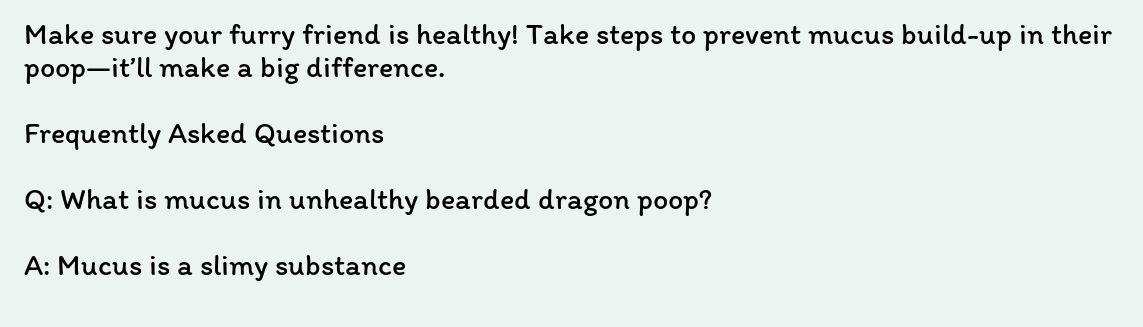Make sure your furry friend is healthy! Take steps to prevent mucus build-up in their poop—it’ll make a big difference.

Frequently Asked Questions

Q: What is mucus in unhealthy bearded dragon poop?

A: Mucus is a slimy substance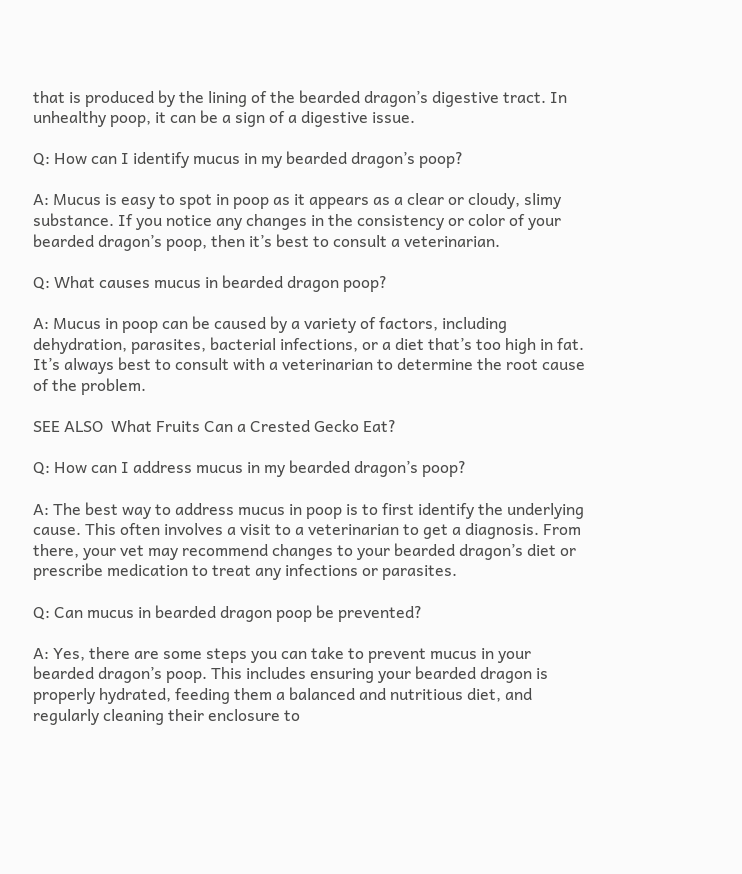that is produced by the lining of the bearded dragon’s digestive tract. In unhealthy poop, it can be a sign of a digestive issue.

Q: How can I identify mucus in my bearded dragon’s poop?

A: Mucus is easy to spot in poop as it appears as a clear or cloudy, slimy substance. If you notice any changes in the consistency or color of your bearded dragon’s poop, then it’s best to consult a veterinarian.

Q: What causes mucus in bearded dragon poop?

A: Mucus in poop can be caused by a variety of factors, including dehydration, parasites, bacterial infections, or a diet that’s too high in fat. It’s always best to consult with a veterinarian to determine the root cause of the problem.

SEE ALSO  What Fruits Can a Crested Gecko Eat?

Q: How can I address mucus in my bearded dragon’s poop?

A: The best way to address mucus in poop is to first identify the underlying cause. This often involves a visit to a veterinarian to get a diagnosis. From there, your vet may recommend changes to your bearded dragon’s diet or prescribe medication to treat any infections or parasites.

Q: Can mucus in bearded dragon poop be prevented?

A: Yes, there are some steps you can take to prevent mucus in your bearded dragon’s poop. This includes ensuring your bearded dragon is properly hydrated, feeding them a balanced and nutritious diet, and regularly cleaning their enclosure to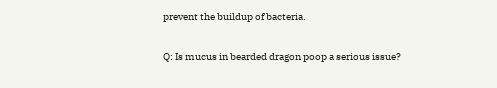prevent the buildup of bacteria.

Q: Is mucus in bearded dragon poop a serious issue?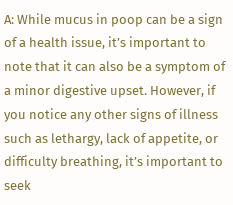A: While mucus in poop can be a sign of a health issue, it’s important to note that it can also be a symptom of a minor digestive upset. However, if you notice any other signs of illness such as lethargy, lack of appetite, or difficulty breathing, it’s important to seek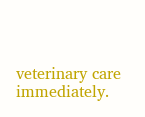veterinary care immediately.